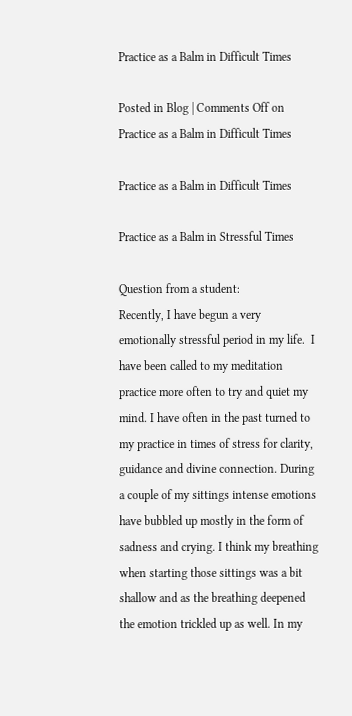Practice as a Balm in Difficult Times

Posted in Blog | Comments Off on Practice as a Balm in Difficult Times

Practice as a Balm in Difficult Times

Practice as a Balm in Stressful Times

Question from a student:
Recently, I have begun a very emotionally stressful period in my life.  I have been called to my meditation practice more often to try and quiet my mind. I have often in the past turned to my practice in times of stress for clarity, guidance and divine connection. During a couple of my sittings intense emotions have bubbled up mostly in the form of sadness and crying. I think my breathing when starting those sittings was a bit shallow and as the breathing deepened the emotion trickled up as well. In my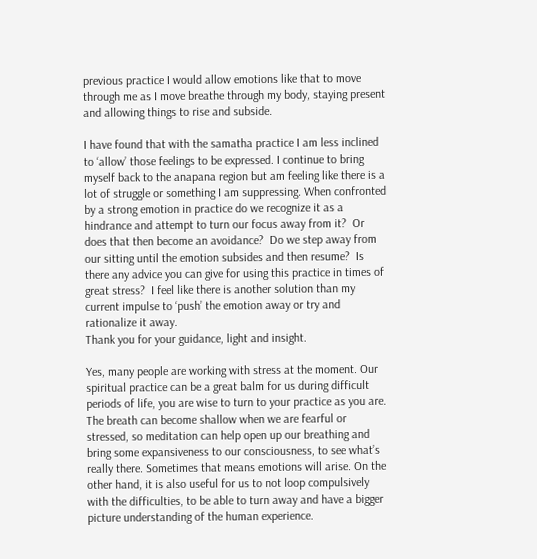previous practice I would allow emotions like that to move through me as I move breathe through my body, staying present and allowing things to rise and subside.

I have found that with the samatha practice I am less inclined to ‘allow’ those feelings to be expressed. I continue to bring myself back to the anapana region but am feeling like there is a lot of struggle or something I am suppressing. When confronted by a strong emotion in practice do we recognize it as a hindrance and attempt to turn our focus away from it?  Or does that then become an avoidance?  Do we step away from our sitting until the emotion subsides and then resume?  Is there any advice you can give for using this practice in times of great stress?  I feel like there is another solution than my current impulse to ‘push’ the emotion away or try and rationalize it away.
Thank you for your guidance, light and insight.

Yes, many people are working with stress at the moment. Our spiritual practice can be a great balm for us during difficult periods of life, you are wise to turn to your practice as you are. The breath can become shallow when we are fearful or stressed, so meditation can help open up our breathing and bring some expansiveness to our consciousness, to see what’s really there. Sometimes that means emotions will arise. On the other hand, it is also useful for us to not loop compulsively with the difficulties, to be able to turn away and have a bigger picture understanding of the human experience.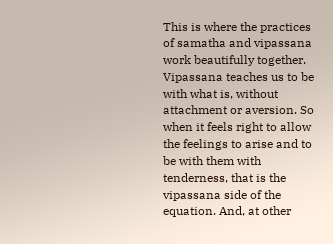This is where the practices of samatha and vipassana  work beautifully together. Vipassana teaches us to be with what is, without attachment or aversion. So when it feels right to allow the feelings to arise and to be with them with tenderness, that is the vipassana side of the equation. And, at other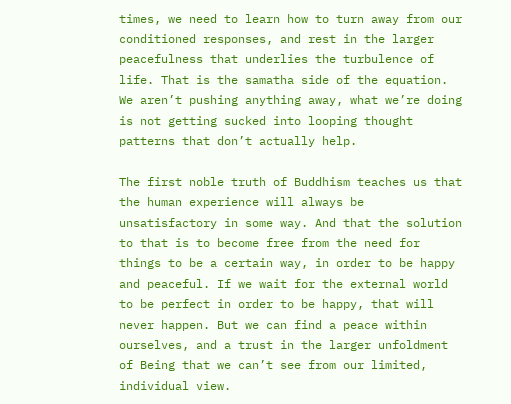times, we need to learn how to turn away from our conditioned responses, and rest in the larger peacefulness that underlies the turbulence of life. That is the samatha side of the equation. We aren’t pushing anything away, what we’re doing is not getting sucked into looping thought patterns that don’t actually help.

The first noble truth of Buddhism teaches us that the human experience will always be unsatisfactory in some way. And that the solution to that is to become free from the need for things to be a certain way, in order to be happy and peaceful. If we wait for the external world to be perfect in order to be happy, that will never happen. But we can find a peace within ourselves, and a trust in the larger unfoldment of Being that we can’t see from our limited, individual view.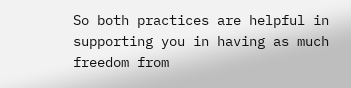So both practices are helpful in supporting you in having as much freedom from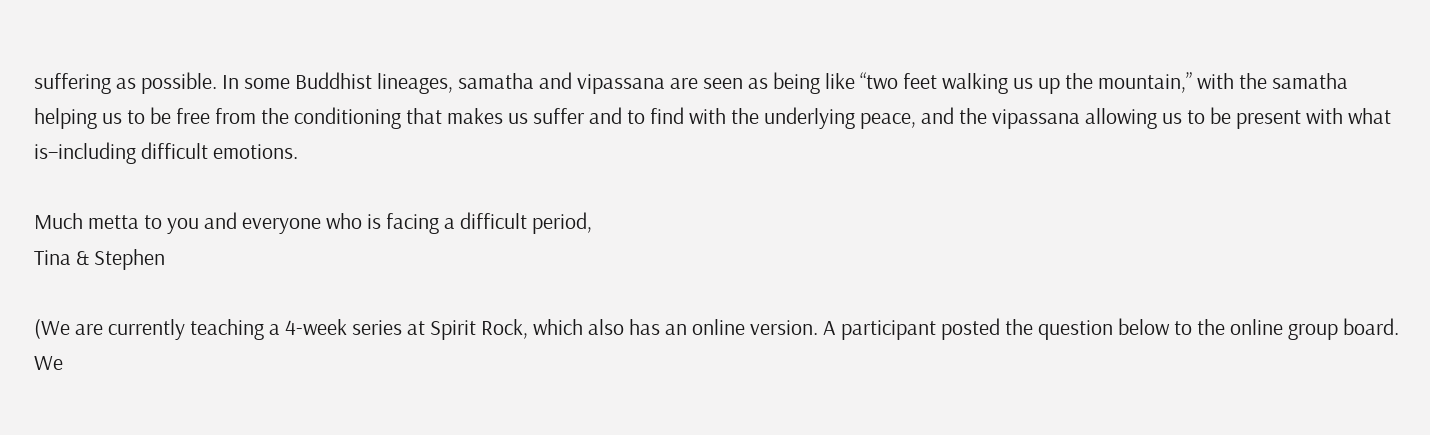suffering as possible. In some Buddhist lineages, samatha and vipassana are seen as being like “two feet walking us up the mountain,” with the samatha helping us to be free from the conditioning that makes us suffer and to find with the underlying peace, and the vipassana allowing us to be present with what is–including difficult emotions.

Much metta to you and everyone who is facing a difficult period,
Tina & Stephen

(We are currently teaching a 4-week series at Spirit Rock, which also has an online version. A participant posted the question below to the online group board. We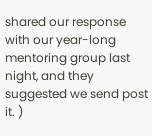shared our response with our year-long mentoring group last night, and they suggested we send post it. )